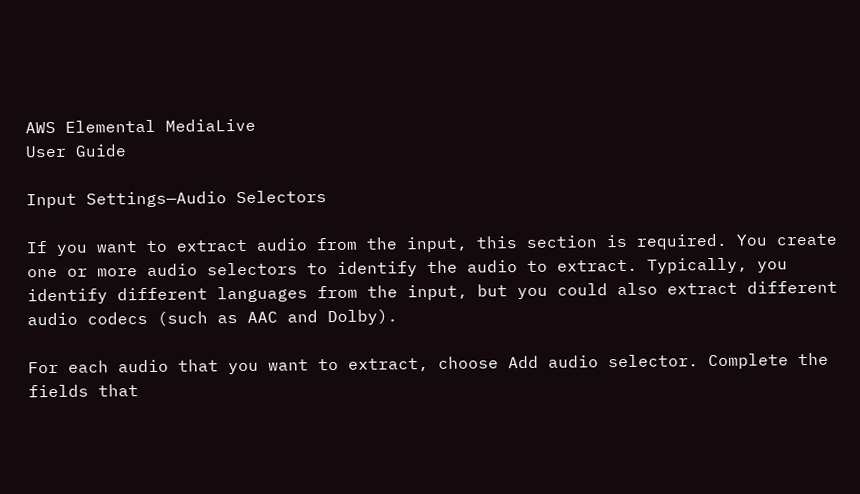AWS Elemental MediaLive
User Guide

Input Settings—Audio Selectors

If you want to extract audio from the input, this section is required. You create one or more audio selectors to identify the audio to extract. Typically, you identify different languages from the input, but you could also extract different audio codecs (such as AAC and Dolby).

For each audio that you want to extract, choose Add audio selector. Complete the fields that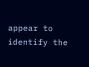appear to identify the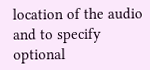location of the audio and to specify optional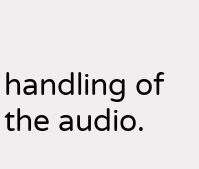handling of the audio.